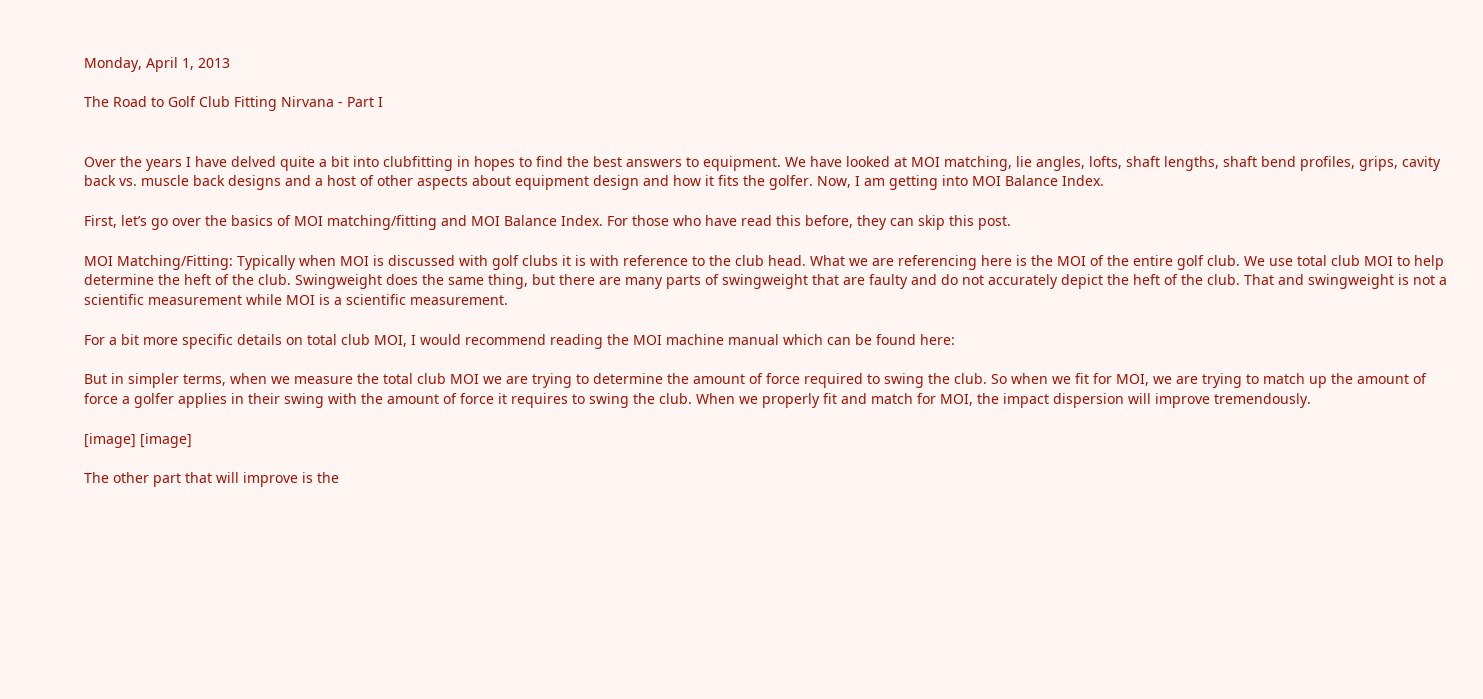Monday, April 1, 2013

The Road to Golf Club Fitting Nirvana - Part I


Over the years I have delved quite a bit into clubfitting in hopes to find the best answers to equipment. We have looked at MOI matching, lie angles, lofts, shaft lengths, shaft bend profiles, grips, cavity back vs. muscle back designs and a host of other aspects about equipment design and how it fits the golfer. Now, I am getting into MOI Balance Index.

First, let’s go over the basics of MOI matching/fitting and MOI Balance Index. For those who have read this before, they can skip this post.

MOI Matching/Fitting: Typically when MOI is discussed with golf clubs it is with reference to the club head. What we are referencing here is the MOI of the entire golf club. We use total club MOI to help determine the heft of the club. Swingweight does the same thing, but there are many parts of swingweight that are faulty and do not accurately depict the heft of the club. That and swingweight is not a scientific measurement while MOI is a scientific measurement.

For a bit more specific details on total club MOI, I would recommend reading the MOI machine manual which can be found here:

But in simpler terms, when we measure the total club MOI we are trying to determine the amount of force required to swing the club. So when we fit for MOI, we are trying to match up the amount of force a golfer applies in their swing with the amount of force it requires to swing the club. When we properly fit and match for MOI, the impact dispersion will improve tremendously.

[image] [image]

The other part that will improve is the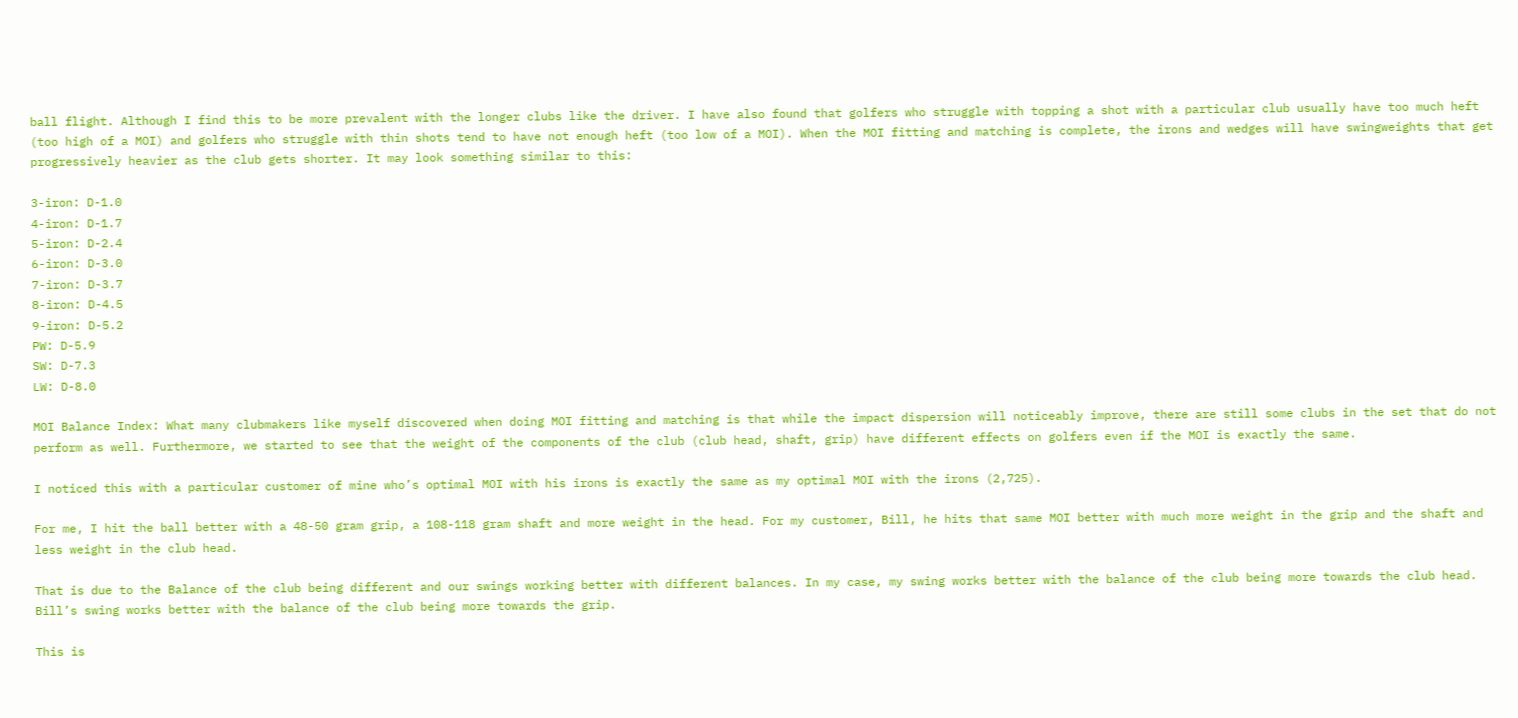ball flight. Although I find this to be more prevalent with the longer clubs like the driver. I have also found that golfers who struggle with topping a shot with a particular club usually have too much heft (too high of a MOI) and golfers who struggle with thin shots tend to have not enough heft (too low of a MOI). When the MOI fitting and matching is complete, the irons and wedges will have swingweights that get progressively heavier as the club gets shorter. It may look something similar to this:

3-iron: D-1.0
4-iron: D-1.7
5-iron: D-2.4
6-iron: D-3.0
7-iron: D-3.7
8-iron: D-4.5
9-iron: D-5.2
PW: D-5.9
SW: D-7.3
LW: D-8.0

MOI Balance Index: What many clubmakers like myself discovered when doing MOI fitting and matching is that while the impact dispersion will noticeably improve, there are still some clubs in the set that do not perform as well. Furthermore, we started to see that the weight of the components of the club (club head, shaft, grip) have different effects on golfers even if the MOI is exactly the same.

I noticed this with a particular customer of mine who’s optimal MOI with his irons is exactly the same as my optimal MOI with the irons (2,725).

For me, I hit the ball better with a 48-50 gram grip, a 108-118 gram shaft and more weight in the head. For my customer, Bill, he hits that same MOI better with much more weight in the grip and the shaft and less weight in the club head.

That is due to the Balance of the club being different and our swings working better with different balances. In my case, my swing works better with the balance of the club being more towards the club head. Bill’s swing works better with the balance of the club being more towards the grip.

This is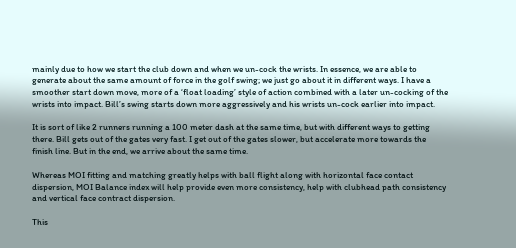mainly due to how we start the club down and when we un-cock the wrists. In essence, we are able to generate about the same amount of force in the golf swing; we just go about it in different ways. I have a smoother start down move, more of a ‘float loading’ style of action combined with a later un-cocking of the wrists into impact. Bill’s swing starts down more aggressively and his wrists un-cock earlier into impact.

It is sort of like 2 runners running a 100 meter dash at the same time, but with different ways to getting there. Bill gets out of the gates very fast. I get out of the gates slower, but accelerate more towards the finish line. But in the end, we arrive about the same time.

Whereas MOI fitting and matching greatly helps with ball flight along with horizontal face contact dispersion, MOI Balance index will help provide even more consistency, help with clubhead path consistency and vertical face contract dispersion.

This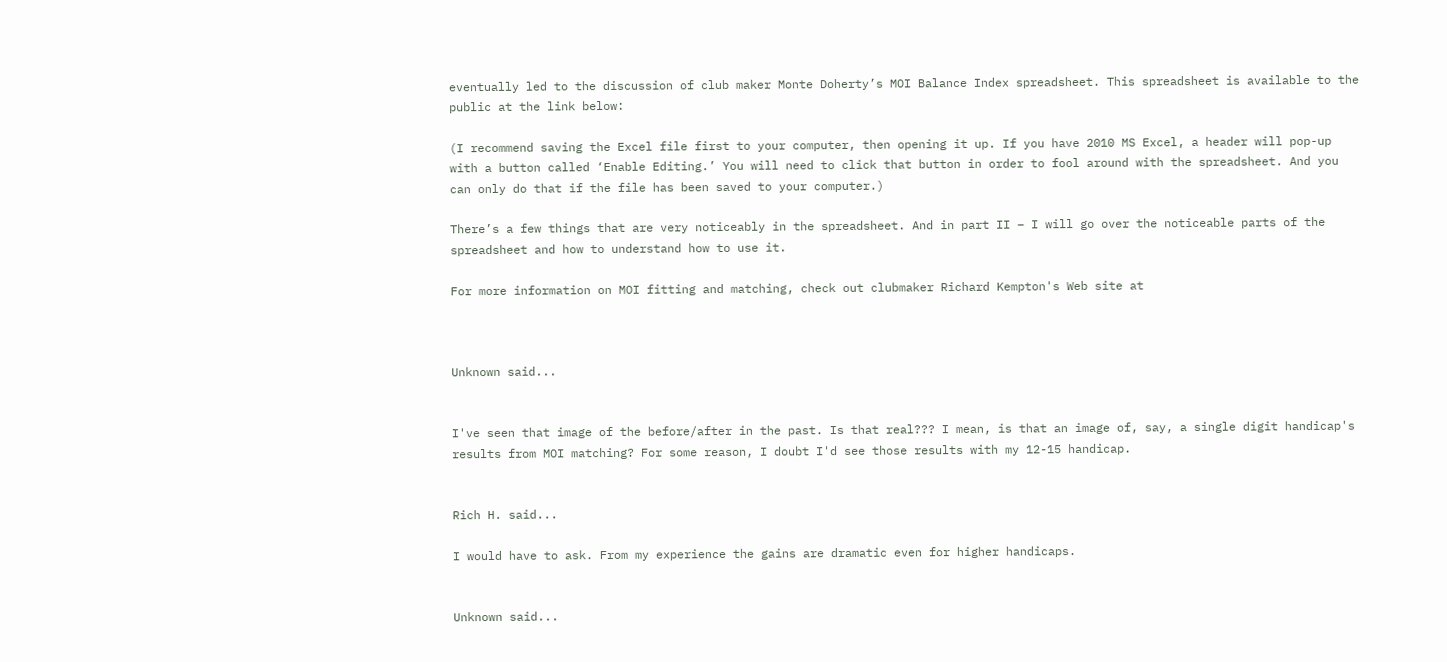eventually led to the discussion of club maker Monte Doherty’s MOI Balance Index spreadsheet. This spreadsheet is available to the public at the link below:

(I recommend saving the Excel file first to your computer, then opening it up. If you have 2010 MS Excel, a header will pop-up with a button called ‘Enable Editing.’ You will need to click that button in order to fool around with the spreadsheet. And you can only do that if the file has been saved to your computer.)

There’s a few things that are very noticeably in the spreadsheet. And in part II – I will go over the noticeable parts of the spreadsheet and how to understand how to use it.

For more information on MOI fitting and matching, check out clubmaker Richard Kempton's Web site at



Unknown said...


I've seen that image of the before/after in the past. Is that real??? I mean, is that an image of, say, a single digit handicap's results from MOI matching? For some reason, I doubt I'd see those results with my 12-15 handicap.


Rich H. said...

I would have to ask. From my experience the gains are dramatic even for higher handicaps.


Unknown said...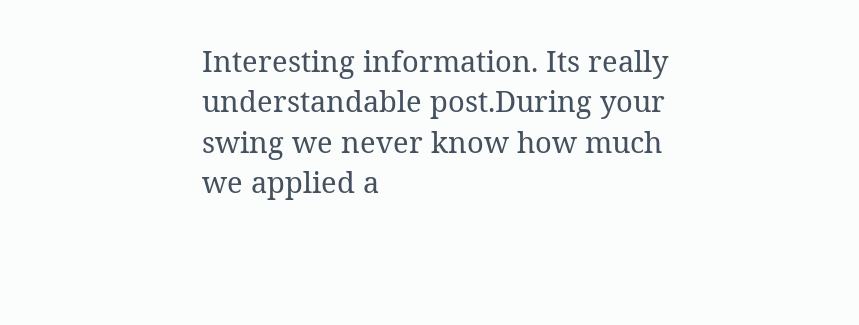Interesting information. Its really understandable post.During your swing we never know how much we applied a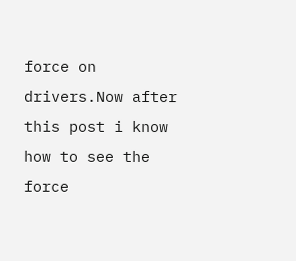force on drivers.Now after this post i know how to see the force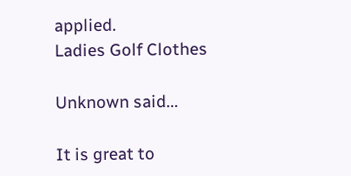applied.
Ladies Golf Clothes

Unknown said...

It is great to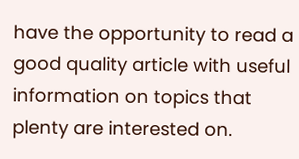have the opportunity to read a good quality article with useful information on topics that plenty are interested on.